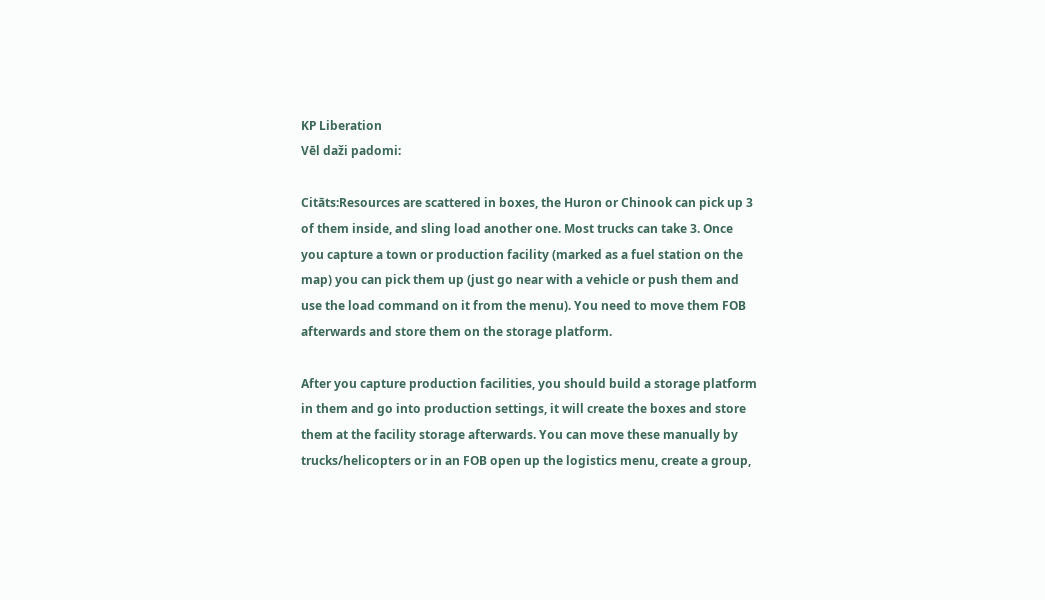KP Liberation
Vēl daži padomi:

Citāts:Resources are scattered in boxes, the Huron or Chinook can pick up 3 of them inside, and sling load another one. Most trucks can take 3. Once you capture a town or production facility (marked as a fuel station on the map) you can pick them up (just go near with a vehicle or push them and use the load command on it from the menu). You need to move them FOB afterwards and store them on the storage platform.

After you capture production facilities, you should build a storage platform in them and go into production settings, it will create the boxes and store them at the facility storage afterwards. You can move these manually by trucks/helicopters or in an FOB open up the logistics menu, create a group,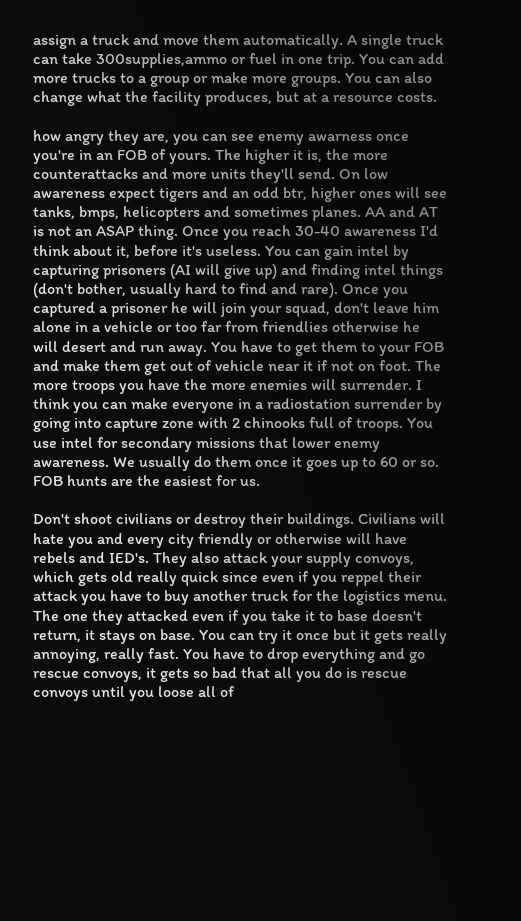assign a truck and move them automatically. A single truck can take 300supplies,ammo or fuel in one trip. You can add more trucks to a group or make more groups. You can also change what the facility produces, but at a resource costs.

how angry they are, you can see enemy awarness once you're in an FOB of yours. The higher it is, the more counterattacks and more units they'll send. On low awareness expect tigers and an odd btr, higher ones will see tanks, bmps, helicopters and sometimes planes. AA and AT is not an ASAP thing. Once you reach 30-40 awareness I'd think about it, before it's useless. You can gain intel by capturing prisoners (AI will give up) and finding intel things (don't bother, usually hard to find and rare). Once you captured a prisoner he will join your squad, don't leave him alone in a vehicle or too far from friendlies otherwise he will desert and run away. You have to get them to your FOB and make them get out of vehicle near it if not on foot. The more troops you have the more enemies will surrender. I think you can make everyone in a radiostation surrender by going into capture zone with 2 chinooks full of troops. You use intel for secondary missions that lower enemy awareness. We usually do them once it goes up to 60 or so. FOB hunts are the easiest for us.

Don't shoot civilians or destroy their buildings. Civilians will hate you and every city friendly or otherwise will have rebels and IED's. They also attack your supply convoys, which gets old really quick since even if you reppel their attack you have to buy another truck for the logistics menu. The one they attacked even if you take it to base doesn't return, it stays on base. You can try it once but it gets really annoying, really fast. You have to drop everything and go rescue convoys, it gets so bad that all you do is rescue convoys until you loose all of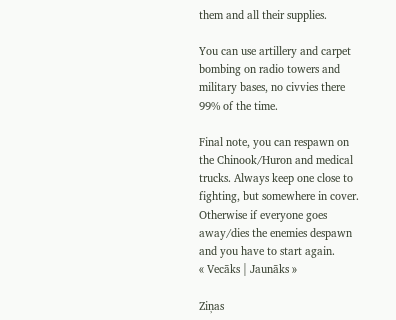them and all their supplies.

You can use artillery and carpet bombing on radio towers and military bases, no civvies there 99% of the time.

Final note, you can respawn on the Chinook/Huron and medical trucks. Always keep one close to fighting, but somewhere in cover. Otherwise if everyone goes away/dies the enemies despawn and you have to start again.
« Vecāks | Jaunāks »

Ziņas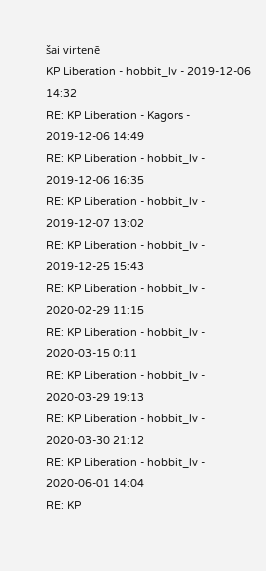šai virtenē
KP Liberation - hobbit_lv - 2019-12-06 14:32
RE: KP Liberation - Kagors - 2019-12-06 14:49
RE: KP Liberation - hobbit_lv - 2019-12-06 16:35
RE: KP Liberation - hobbit_lv - 2019-12-07 13:02
RE: KP Liberation - hobbit_lv - 2019-12-25 15:43
RE: KP Liberation - hobbit_lv - 2020-02-29 11:15
RE: KP Liberation - hobbit_lv - 2020-03-15 0:11
RE: KP Liberation - hobbit_lv - 2020-03-29 19:13
RE: KP Liberation - hobbit_lv - 2020-03-30 21:12
RE: KP Liberation - hobbit_lv - 2020-06-01 14:04
RE: KP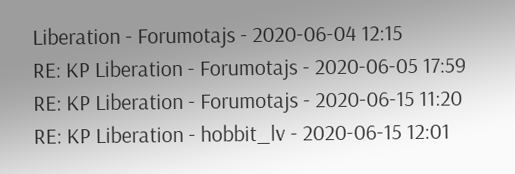Liberation - Forumotajs - 2020-06-04 12:15
RE: KP Liberation - Forumotajs - 2020-06-05 17:59
RE: KP Liberation - Forumotajs - 2020-06-15 11:20
RE: KP Liberation - hobbit_lv - 2020-06-15 12:01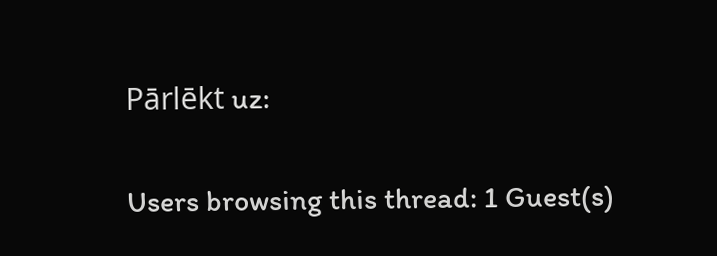Pārlēkt uz:

Users browsing this thread: 1 Guest(s)